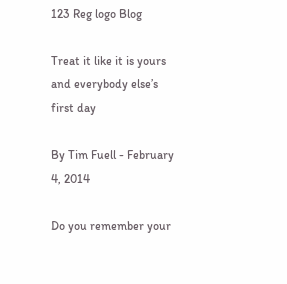123 Reg logo Blog

Treat it like it is yours and everybody else’s first day

By Tim Fuell - February 4, 2014

Do you remember your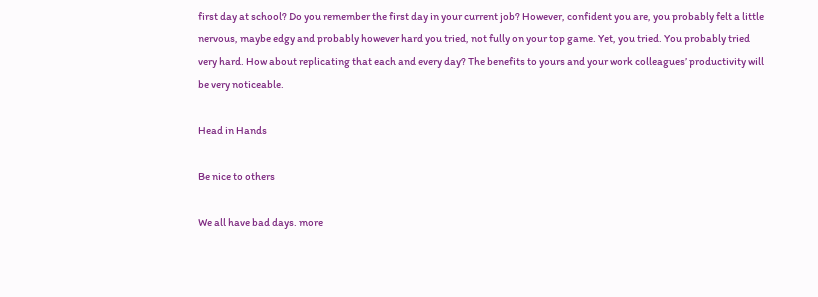first day at school? Do you remember the first day in your current job? However, confident you are, you probably felt a little nervous, maybe edgy and probably however hard you tried, not fully on your top game. Yet, you tried. You probably tried very hard. How about replicating that each and every day? The benefits to yours and your work colleagues’ productivity will be very noticeable.

Head in Hands

Be nice to others

We all have bad days. more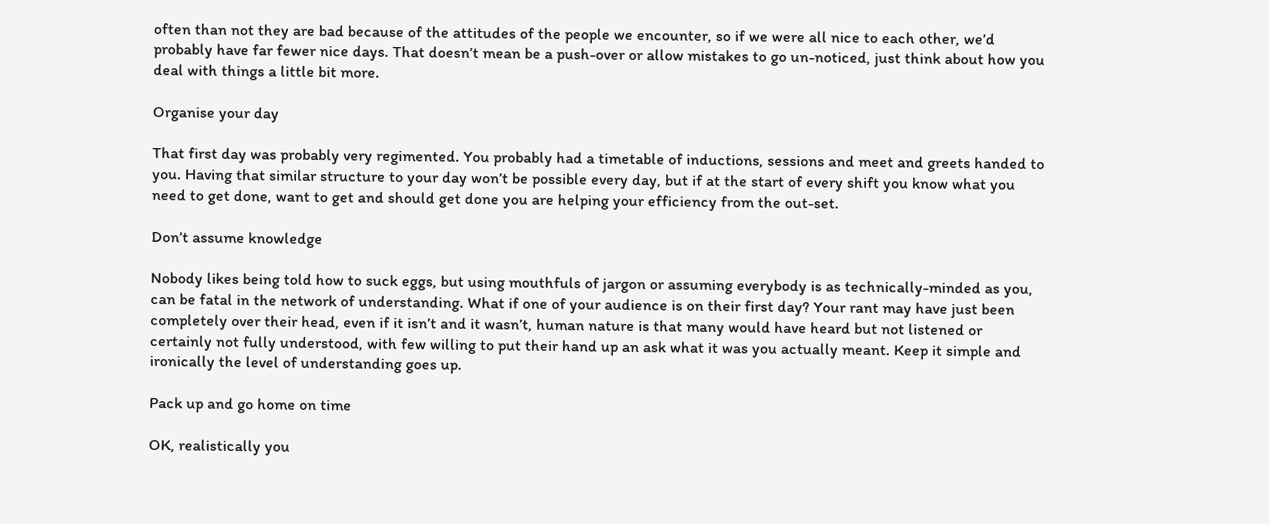often than not they are bad because of the attitudes of the people we encounter, so if we were all nice to each other, we’d probably have far fewer nice days. That doesn’t mean be a push-over or allow mistakes to go un-noticed, just think about how you deal with things a little bit more.

Organise your day

That first day was probably very regimented. You probably had a timetable of inductions, sessions and meet and greets handed to you. Having that similar structure to your day won’t be possible every day, but if at the start of every shift you know what you need to get done, want to get and should get done you are helping your efficiency from the out-set.

Don’t assume knowledge

Nobody likes being told how to suck eggs, but using mouthfuls of jargon or assuming everybody is as technically-minded as you, can be fatal in the network of understanding. What if one of your audience is on their first day? Your rant may have just been completely over their head, even if it isn’t and it wasn’t, human nature is that many would have heard but not listened or certainly not fully understood, with few willing to put their hand up an ask what it was you actually meant. Keep it simple and ironically the level of understanding goes up.

Pack up and go home on time

OK, realistically you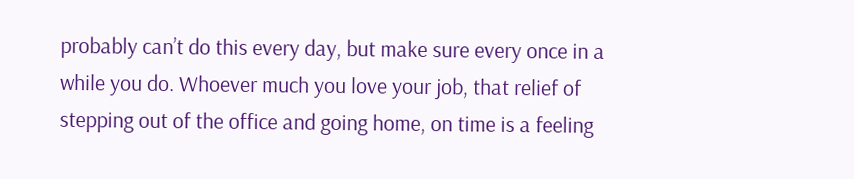probably can’t do this every day, but make sure every once in a while you do. Whoever much you love your job, that relief of stepping out of the office and going home, on time is a feeling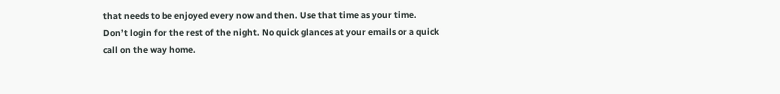that needs to be enjoyed every now and then. Use that time as your time. Don’t login for the rest of the night. No quick glances at your emails or a quick call on the way home.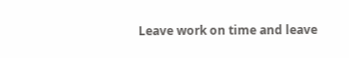Leave work on time and leave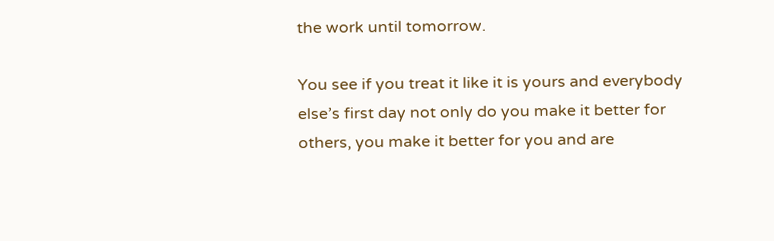the work until tomorrow.

You see if you treat it like it is yours and everybody else’s first day not only do you make it better for others, you make it better for you and are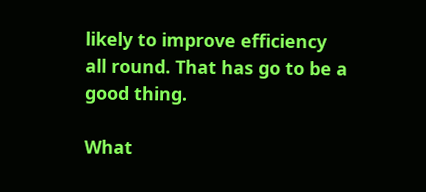likely to improve efficiency all round. That has go to be a good thing.

What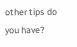other tips do you have?